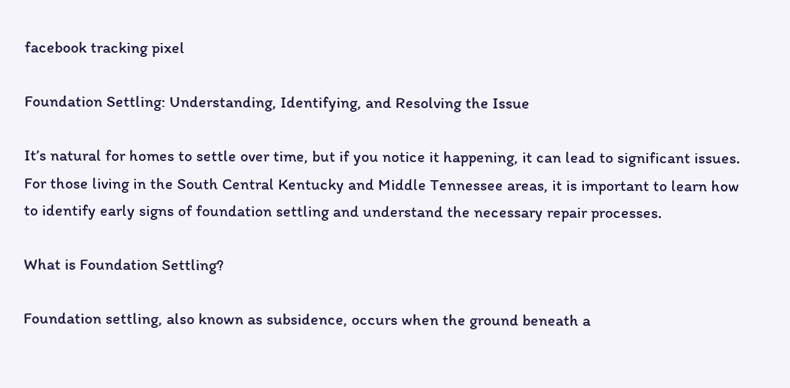facebook tracking pixel

Foundation Settling: Understanding, Identifying, and Resolving the Issue

It’s natural for homes to settle over time, but if you notice it happening, it can lead to significant issues. For those living in the South Central Kentucky and Middle Tennessee areas, it is important to learn how to identify early signs of foundation settling and understand the necessary repair processes.

What is Foundation Settling?

Foundation settling, also known as subsidence, occurs when the ground beneath a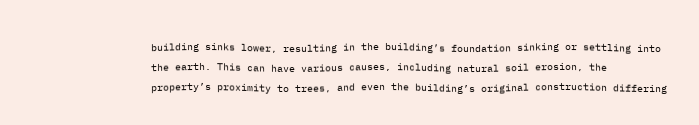building sinks lower, resulting in the building’s foundation sinking or settling into the earth. This can have various causes, including natural soil erosion, the property’s proximity to trees, and even the building’s original construction differing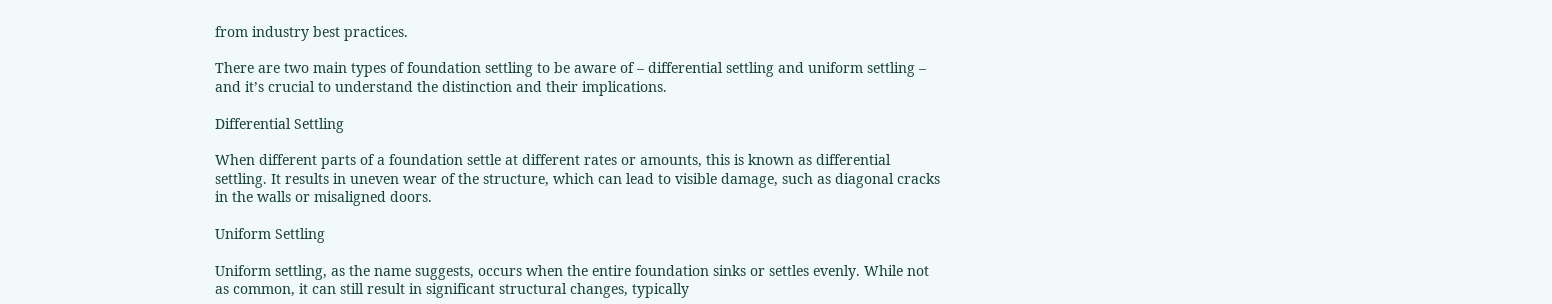from industry best practices.

There are two main types of foundation settling to be aware of – differential settling and uniform settling – and it’s crucial to understand the distinction and their implications.

Differential Settling

When different parts of a foundation settle at different rates or amounts, this is known as differential settling. It results in uneven wear of the structure, which can lead to visible damage, such as diagonal cracks in the walls or misaligned doors.

Uniform Settling

Uniform settling, as the name suggests, occurs when the entire foundation sinks or settles evenly. While not as common, it can still result in significant structural changes, typically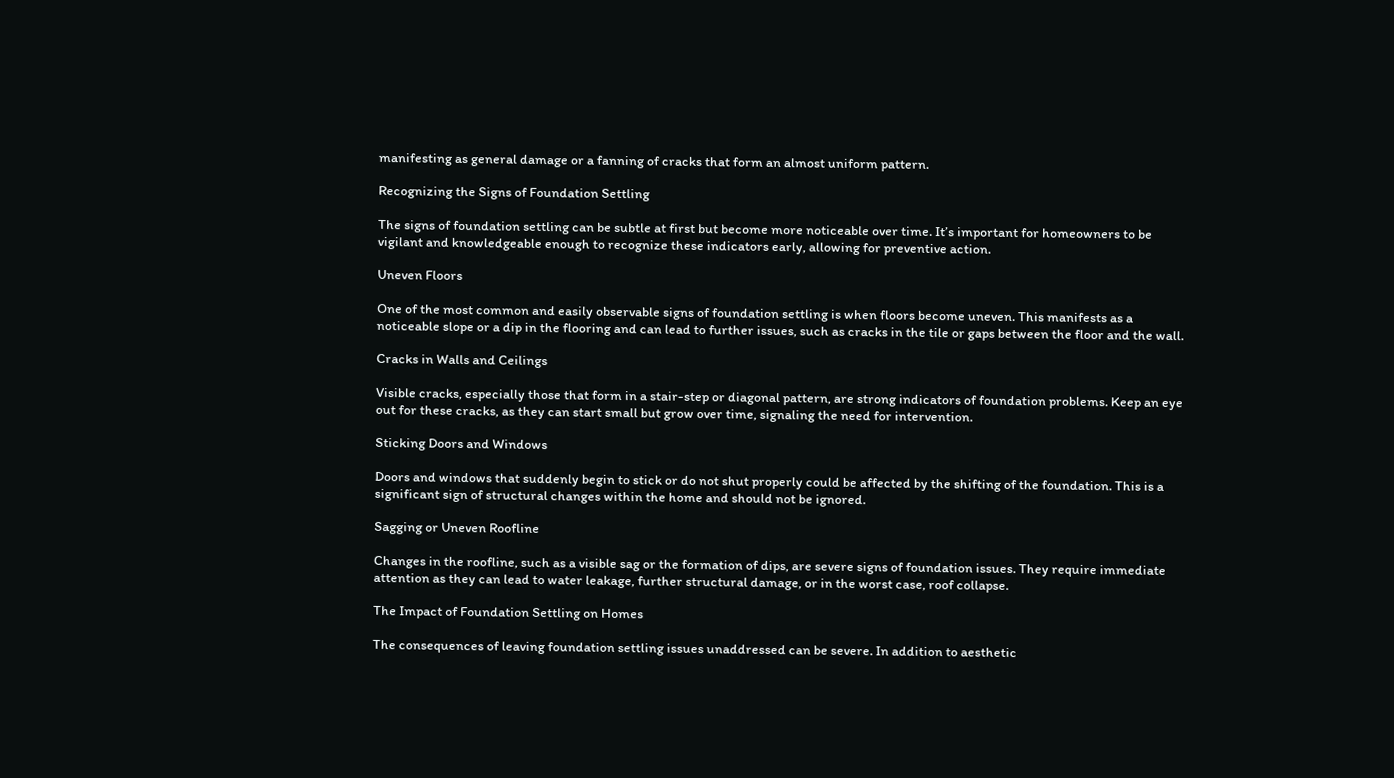manifesting as general damage or a fanning of cracks that form an almost uniform pattern.

Recognizing the Signs of Foundation Settling

The signs of foundation settling can be subtle at first but become more noticeable over time. It’s important for homeowners to be vigilant and knowledgeable enough to recognize these indicators early, allowing for preventive action.

Uneven Floors

One of the most common and easily observable signs of foundation settling is when floors become uneven. This manifests as a noticeable slope or a dip in the flooring and can lead to further issues, such as cracks in the tile or gaps between the floor and the wall.

Cracks in Walls and Ceilings

Visible cracks, especially those that form in a stair-step or diagonal pattern, are strong indicators of foundation problems. Keep an eye out for these cracks, as they can start small but grow over time, signaling the need for intervention.

Sticking Doors and Windows

Doors and windows that suddenly begin to stick or do not shut properly could be affected by the shifting of the foundation. This is a significant sign of structural changes within the home and should not be ignored.

Sagging or Uneven Roofline

Changes in the roofline, such as a visible sag or the formation of dips, are severe signs of foundation issues. They require immediate attention as they can lead to water leakage, further structural damage, or in the worst case, roof collapse.

The Impact of Foundation Settling on Homes

The consequences of leaving foundation settling issues unaddressed can be severe. In addition to aesthetic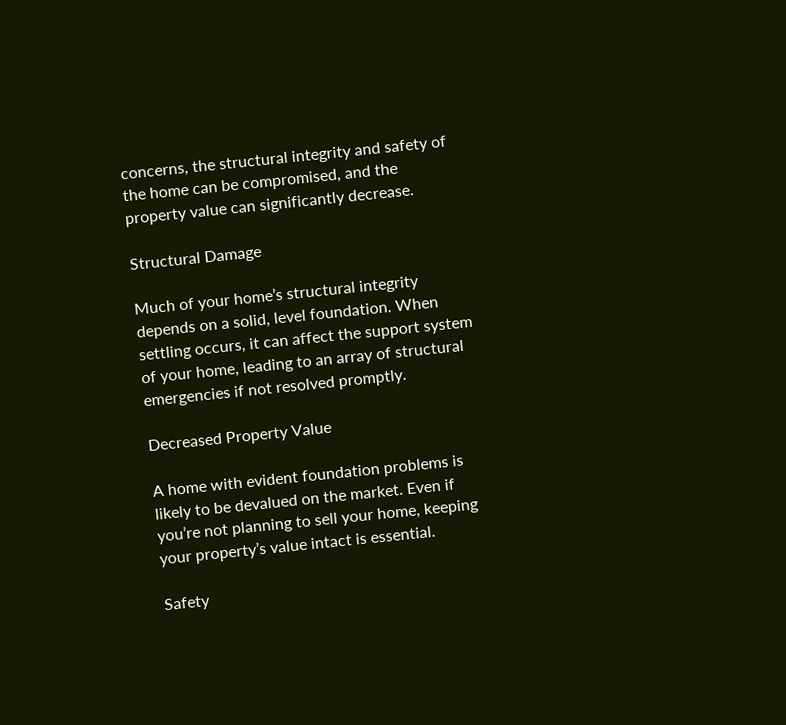concerns, the structural integrity and safety of the home can be compromised, and the property value can significantly decrease.

Structural Damage

Much of your home’s structural integrity depends on a solid, level foundation. When settling occurs, it can affect the support system of your home, leading to an array of structural emergencies if not resolved promptly.

Decreased Property Value

A home with evident foundation problems is likely to be devalued on the market. Even if you’re not planning to sell your home, keeping your property’s value intact is essential.

Safety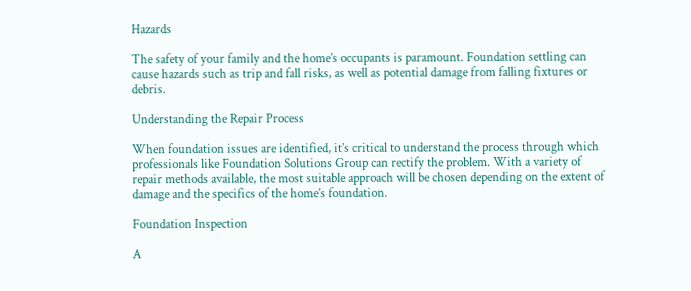Hazards

The safety of your family and the home’s occupants is paramount. Foundation settling can cause hazards such as trip and fall risks, as well as potential damage from falling fixtures or debris.

Understanding the Repair Process

When foundation issues are identified, it’s critical to understand the process through which professionals like Foundation Solutions Group can rectify the problem. With a variety of repair methods available, the most suitable approach will be chosen depending on the extent of damage and the specifics of the home’s foundation.

Foundation Inspection

A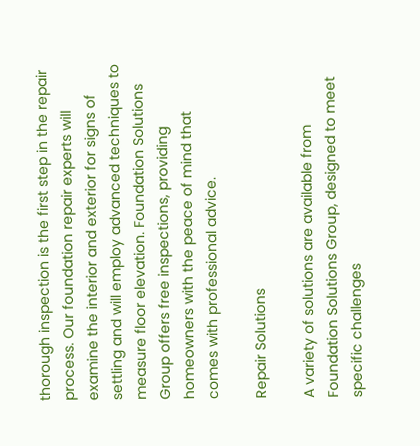thorough inspection is the first step in the repair process. Our foundation repair experts will examine the interior and exterior for signs of settling and will employ advanced techniques to measure floor elevation. Foundation Solutions Group offers free inspections, providing homeowners with the peace of mind that comes with professional advice.

Repair Solutions

A variety of solutions are available from Foundation Solutions Group, designed to meet specific challenges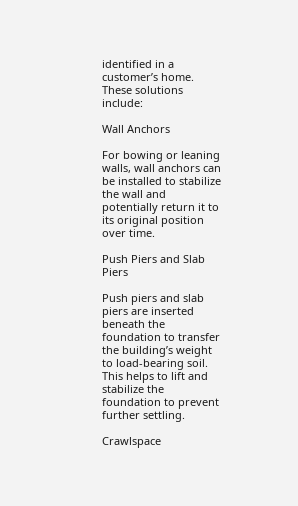identified in a customer’s home. These solutions include:

Wall Anchors

For bowing or leaning walls, wall anchors can be installed to stabilize the wall and potentially return it to its original position over time.

Push Piers and Slab Piers

Push piers and slab piers are inserted beneath the foundation to transfer the building’s weight to load-bearing soil. This helps to lift and stabilize the foundation to prevent further settling.

Crawlspace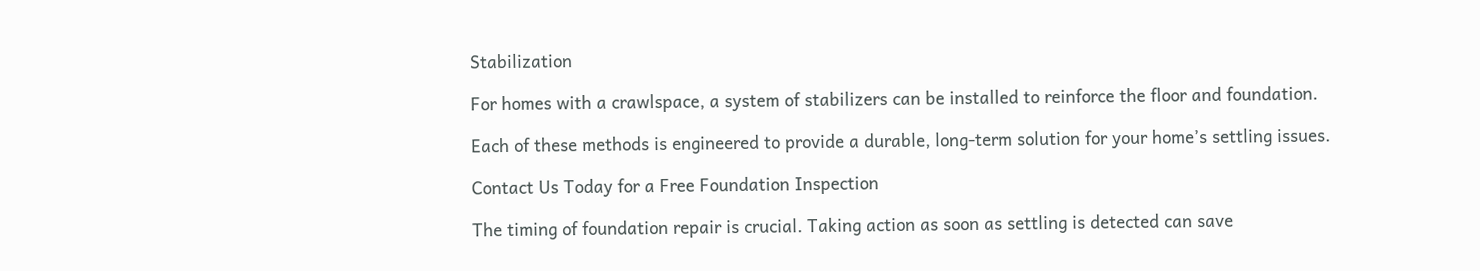Stabilization

For homes with a crawlspace, a system of stabilizers can be installed to reinforce the floor and foundation.

Each of these methods is engineered to provide a durable, long-term solution for your home’s settling issues.

Contact Us Today for a Free Foundation Inspection

The timing of foundation repair is crucial. Taking action as soon as settling is detected can save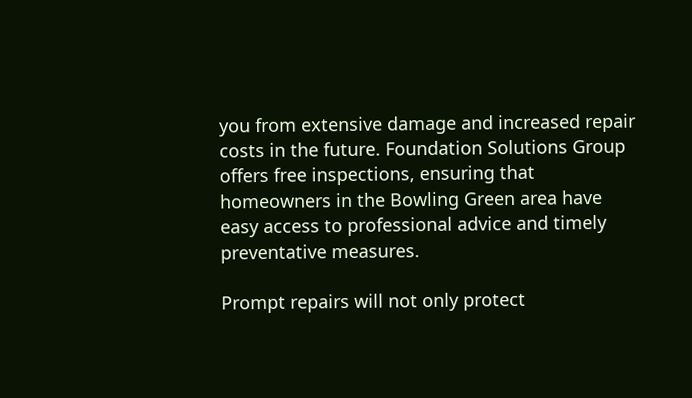you from extensive damage and increased repair costs in the future. Foundation Solutions Group offers free inspections, ensuring that homeowners in the Bowling Green area have easy access to professional advice and timely preventative measures.

Prompt repairs will not only protect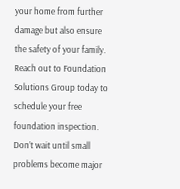your home from further damage but also ensure the safety of your family. Reach out to Foundation Solutions Group today to schedule your free foundation inspection. Don’t wait until small problems become major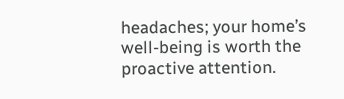headaches; your home’s well-being is worth the proactive attention.